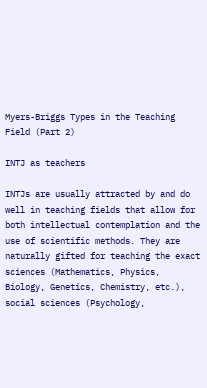Myers-Briggs Types in the Teaching Field (Part 2)

INTJ as teachers

INTJs are usually attracted by and do well in teaching fields that allow for both intellectual contemplation and the use of scientific methods. They are naturally gifted for teaching the exact sciences (Mathematics, Physics, Biology, Genetics, Chemistry, etc.), social sciences (Psychology,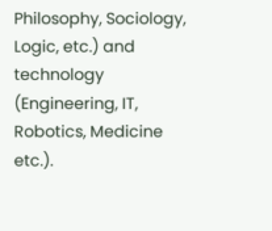Philosophy, Sociology, Logic, etc.) and technology (Engineering, IT, Robotics, Medicine etc.).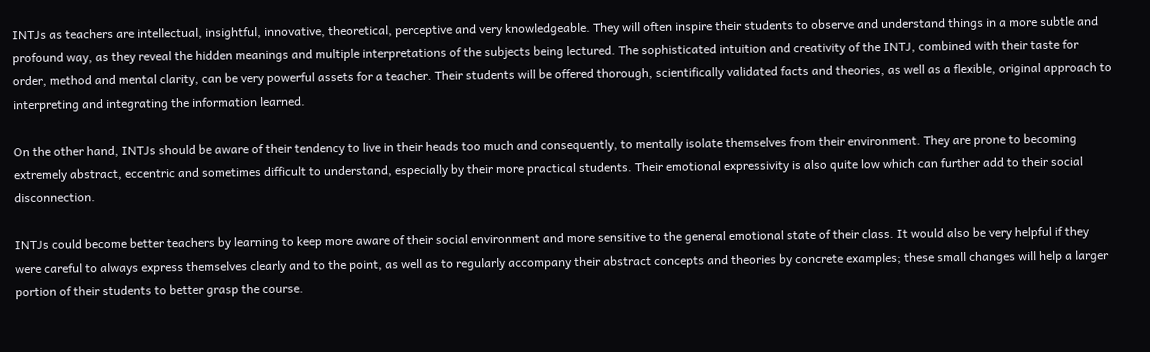INTJs as teachers are intellectual, insightful, innovative, theoretical, perceptive and very knowledgeable. They will often inspire their students to observe and understand things in a more subtle and profound way, as they reveal the hidden meanings and multiple interpretations of the subjects being lectured. The sophisticated intuition and creativity of the INTJ, combined with their taste for order, method and mental clarity, can be very powerful assets for a teacher. Their students will be offered thorough, scientifically validated facts and theories, as well as a flexible, original approach to interpreting and integrating the information learned.

On the other hand, INTJs should be aware of their tendency to live in their heads too much and consequently, to mentally isolate themselves from their environment. They are prone to becoming extremely abstract, eccentric and sometimes difficult to understand, especially by their more practical students. Their emotional expressivity is also quite low which can further add to their social disconnection.

INTJs could become better teachers by learning to keep more aware of their social environment and more sensitive to the general emotional state of their class. It would also be very helpful if they were careful to always express themselves clearly and to the point, as well as to regularly accompany their abstract concepts and theories by concrete examples; these small changes will help a larger portion of their students to better grasp the course.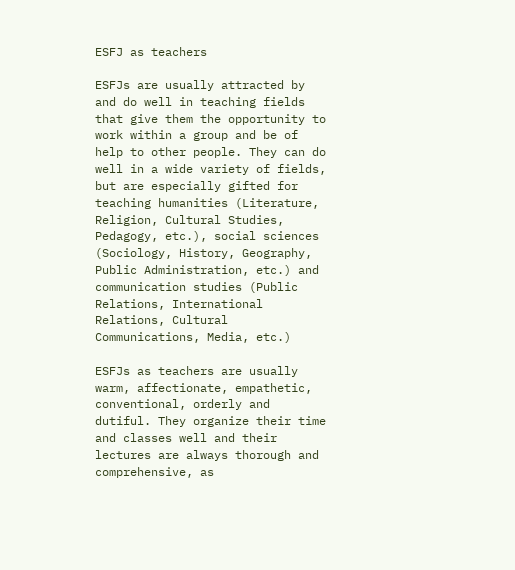ESFJ as teachers

ESFJs are usually attracted by and do well in teaching fields that give them the opportunity to work within a group and be of help to other people. They can do well in a wide variety of fields, but are especially gifted for teaching humanities (Literature, Religion, Cultural Studies, Pedagogy, etc.), social sciences (Sociology, History, Geography, Public Administration, etc.) and communication studies (Public Relations, International Relations, Cultural Communications, Media, etc.)

ESFJs as teachers are usually warm, affectionate, empathetic, conventional, orderly and dutiful. They organize their time and classes well and their lectures are always thorough and comprehensive, as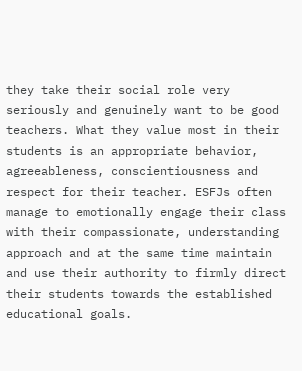they take their social role very seriously and genuinely want to be good teachers. What they value most in their students is an appropriate behavior, agreeableness, conscientiousness and respect for their teacher. ESFJs often manage to emotionally engage their class with their compassionate, understanding approach and at the same time maintain and use their authority to firmly direct their students towards the established educational goals.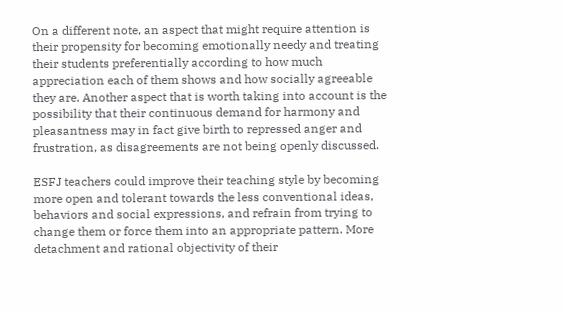On a different note, an aspect that might require attention is their propensity for becoming emotionally needy and treating their students preferentially according to how much appreciation each of them shows and how socially agreeable they are. Another aspect that is worth taking into account is the possibility that their continuous demand for harmony and pleasantness may in fact give birth to repressed anger and frustration, as disagreements are not being openly discussed.

ESFJ teachers could improve their teaching style by becoming more open and tolerant towards the less conventional ideas, behaviors and social expressions, and refrain from trying to change them or force them into an appropriate pattern. More detachment and rational objectivity of their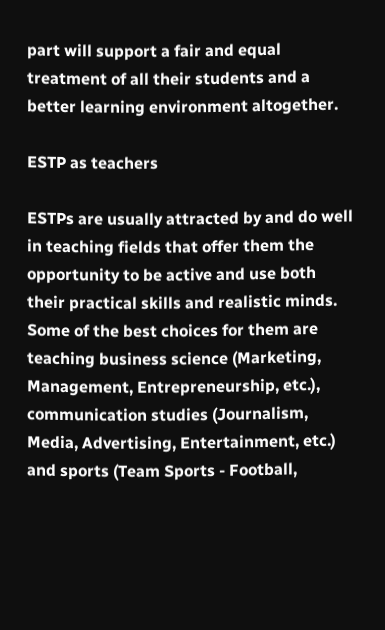part will support a fair and equal treatment of all their students and a better learning environment altogether.

ESTP as teachers

ESTPs are usually attracted by and do well in teaching fields that offer them the opportunity to be active and use both their practical skills and realistic minds. Some of the best choices for them are teaching business science (Marketing, Management, Entrepreneurship, etc.), communication studies (Journalism, Media, Advertising, Entertainment, etc.) and sports (Team Sports - Football,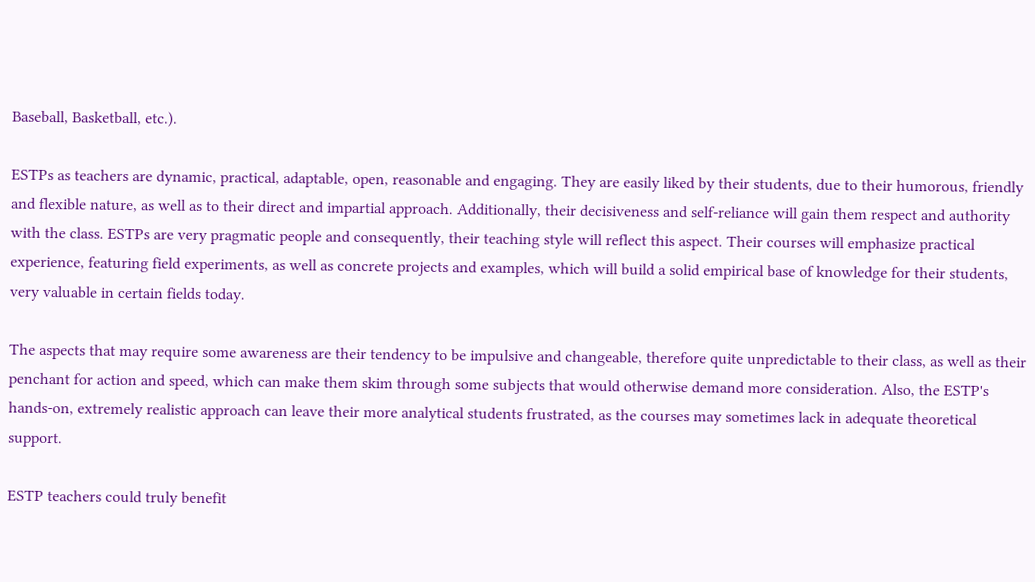Baseball, Basketball, etc.).

ESTPs as teachers are dynamic, practical, adaptable, open, reasonable and engaging. They are easily liked by their students, due to their humorous, friendly and flexible nature, as well as to their direct and impartial approach. Additionally, their decisiveness and self-reliance will gain them respect and authority with the class. ESTPs are very pragmatic people and consequently, their teaching style will reflect this aspect. Their courses will emphasize practical experience, featuring field experiments, as well as concrete projects and examples, which will build a solid empirical base of knowledge for their students, very valuable in certain fields today.

The aspects that may require some awareness are their tendency to be impulsive and changeable, therefore quite unpredictable to their class, as well as their penchant for action and speed, which can make them skim through some subjects that would otherwise demand more consideration. Also, the ESTP's hands-on, extremely realistic approach can leave their more analytical students frustrated, as the courses may sometimes lack in adequate theoretical support.

ESTP teachers could truly benefit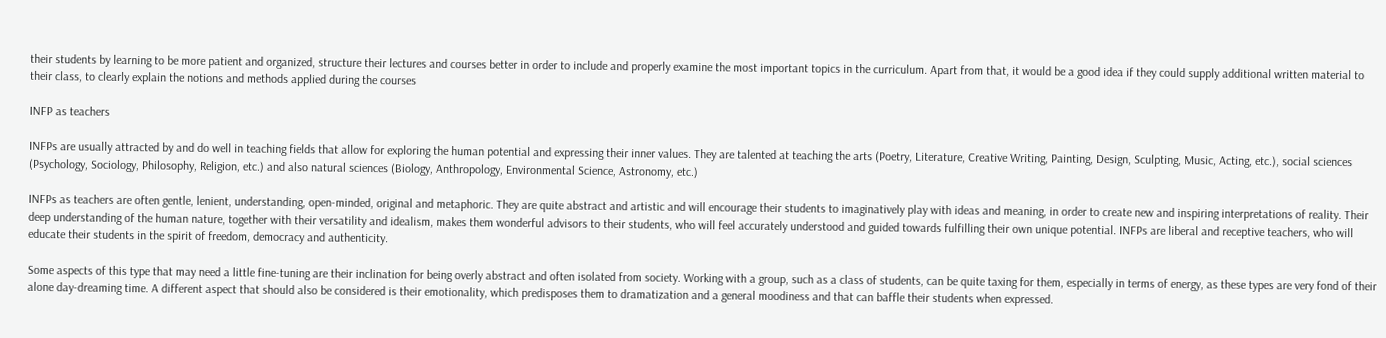their students by learning to be more patient and organized, structure their lectures and courses better in order to include and properly examine the most important topics in the curriculum. Apart from that, it would be a good idea if they could supply additional written material to their class, to clearly explain the notions and methods applied during the courses

INFP as teachers

INFPs are usually attracted by and do well in teaching fields that allow for exploring the human potential and expressing their inner values. They are talented at teaching the arts (Poetry, Literature, Creative Writing, Painting, Design, Sculpting, Music, Acting, etc.), social sciences (Psychology, Sociology, Philosophy, Religion, etc.) and also natural sciences (Biology, Anthropology, Environmental Science, Astronomy, etc.)

INFPs as teachers are often gentle, lenient, understanding, open-minded, original and metaphoric. They are quite abstract and artistic and will encourage their students to imaginatively play with ideas and meaning, in order to create new and inspiring interpretations of reality. Their deep understanding of the human nature, together with their versatility and idealism, makes them wonderful advisors to their students, who will feel accurately understood and guided towards fulfilling their own unique potential. INFPs are liberal and receptive teachers, who will educate their students in the spirit of freedom, democracy and authenticity.

Some aspects of this type that may need a little fine-tuning are their inclination for being overly abstract and often isolated from society. Working with a group, such as a class of students, can be quite taxing for them, especially in terms of energy, as these types are very fond of their alone day-dreaming time. A different aspect that should also be considered is their emotionality, which predisposes them to dramatization and a general moodiness and that can baffle their students when expressed.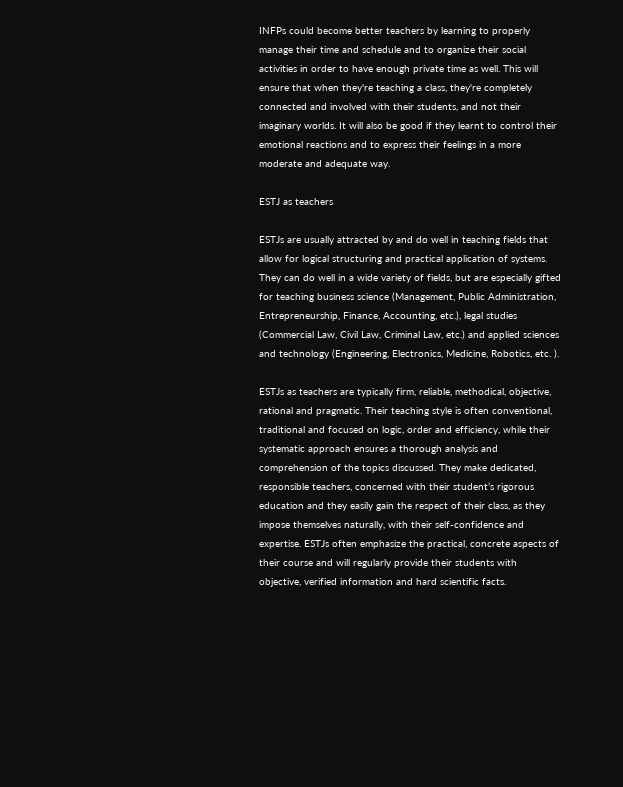INFPs could become better teachers by learning to properly manage their time and schedule and to organize their social activities in order to have enough private time as well. This will ensure that when they're teaching a class, they're completely connected and involved with their students, and not their imaginary worlds. It will also be good if they learnt to control their emotional reactions and to express their feelings in a more moderate and adequate way.

ESTJ as teachers

ESTJs are usually attracted by and do well in teaching fields that allow for logical structuring and practical application of systems. They can do well in a wide variety of fields, but are especially gifted for teaching business science (Management, Public Administration, Entrepreneurship, Finance, Accounting, etc.), legal studies (Commercial Law, Civil Law, Criminal Law, etc.) and applied sciences and technology (Engineering, Electronics, Medicine, Robotics, etc. ).

ESTJs as teachers are typically firm, reliable, methodical, objective, rational and pragmatic. Their teaching style is often conventional, traditional and focused on logic, order and efficiency, while their systematic approach ensures a thorough analysis and comprehension of the topics discussed. They make dedicated, responsible teachers, concerned with their student’s rigorous education and they easily gain the respect of their class, as they impose themselves naturally, with their self-confidence and expertise. ESTJs often emphasize the practical, concrete aspects of their course and will regularly provide their students with objective, verified information and hard scientific facts.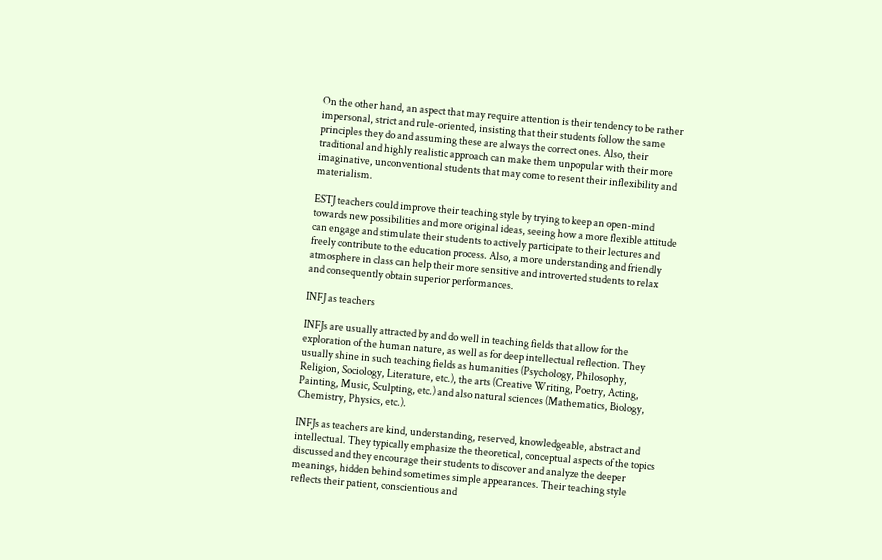On the other hand, an aspect that may require attention is their tendency to be rather impersonal, strict and rule-oriented, insisting that their students follow the same principles they do and assuming these are always the correct ones. Also, their traditional and highly realistic approach can make them unpopular with their more imaginative, unconventional students that may come to resent their inflexibility and materialism.

ESTJ teachers could improve their teaching style by trying to keep an open-mind towards new possibilities and more original ideas, seeing how a more flexible attitude can engage and stimulate their students to actively participate to their lectures and freely contribute to the education process. Also, a more understanding and friendly atmosphere in class can help their more sensitive and introverted students to relax and consequently obtain superior performances.

INFJ as teachers

INFJs are usually attracted by and do well in teaching fields that allow for the exploration of the human nature, as well as for deep intellectual reflection. They usually shine in such teaching fields as humanities (Psychology, Philosophy, Religion, Sociology, Literature, etc.), the arts (Creative Writing, Poetry, Acting, Painting, Music, Sculpting, etc.) and also natural sciences (Mathematics, Biology, Chemistry, Physics, etc.).

INFJs as teachers are kind, understanding, reserved, knowledgeable, abstract and intellectual. They typically emphasize the theoretical, conceptual aspects of the topics discussed and they encourage their students to discover and analyze the deeper meanings, hidden behind sometimes simple appearances. Their teaching style reflects their patient, conscientious and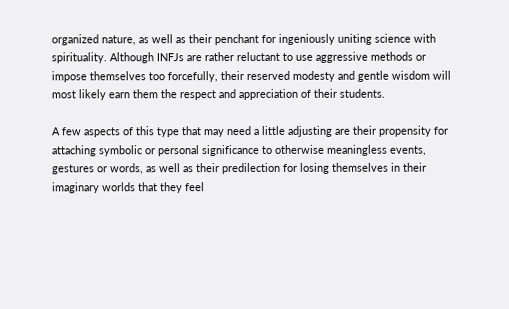organized nature, as well as their penchant for ingeniously uniting science with spirituality. Although INFJs are rather reluctant to use aggressive methods or impose themselves too forcefully, their reserved modesty and gentle wisdom will most likely earn them the respect and appreciation of their students.

A few aspects of this type that may need a little adjusting are their propensity for attaching symbolic or personal significance to otherwise meaningless events, gestures or words, as well as their predilection for losing themselves in their imaginary worlds that they feel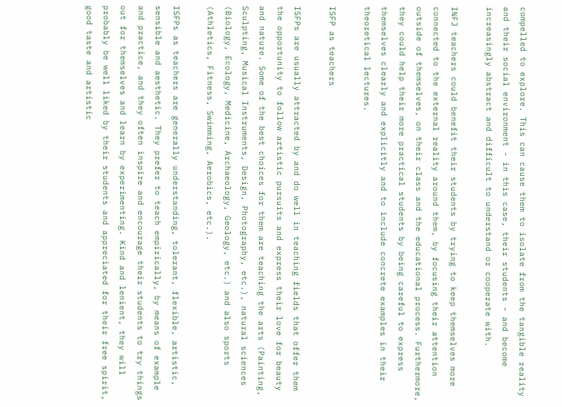compelled to explore. This can cause them to isolate from the tangible reality and their social environment - in this case, their students - and become increasingly abstract and difficult to understand or cooperate with.

INFJ teachers could benefit their students by trying to keep themselves more connected to the external reality around them, by focusing their attention outside of themselves, on their class and the educational process. Furthermore, they could help their more practical students by being careful to express themselves clearly and explicitly and to include concrete examples in their theoretical lectures.

ISFP as teachers

ISFPs are usually attracted by and do well in teaching fields that offer them the opportunity to follow artistic pursuits and express their love for beauty and nature. Some of the best choices for them are teaching the arts (Painting, Sculpting, Musical Instruments, Design, Photography, etc.), natural sciences (Biology, Ecology, Medicine, Archaeology, Geology, etc.) and also sports (Athletics, Fitness, Swimming, Aerobics, etc.).

ISFPs as teachers are generally understanding, tolerant, flexible, artistic, sensible and aesthetic. They prefer to teach empirically, by means of example and practice, and they often inspire and encourage their students to try things out for themselves and learn by experimenting. Kind and lenient, they will probably be well liked by their students and appreciated for their free spirit, good taste and artistic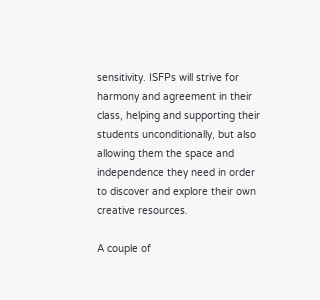sensitivity. ISFPs will strive for harmony and agreement in their class, helping and supporting their students unconditionally, but also allowing them the space and independence they need in order to discover and explore their own creative resources.

A couple of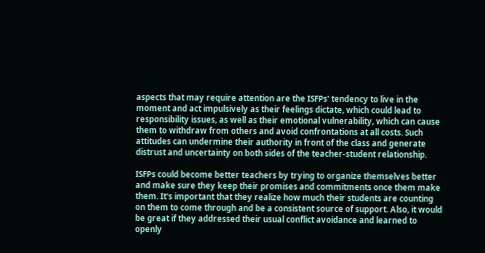aspects that may require attention are the ISFPs' tendency to live in the moment and act impulsively as their feelings dictate, which could lead to responsibility issues, as well as their emotional vulnerability, which can cause them to withdraw from others and avoid confrontations at all costs. Such attitudes can undermine their authority in front of the class and generate distrust and uncertainty on both sides of the teacher-student relationship.

ISFPs could become better teachers by trying to organize themselves better and make sure they keep their promises and commitments once them make them. It's important that they realize how much their students are counting on them to come through and be a consistent source of support. Also, it would be great if they addressed their usual conflict avoidance and learned to openly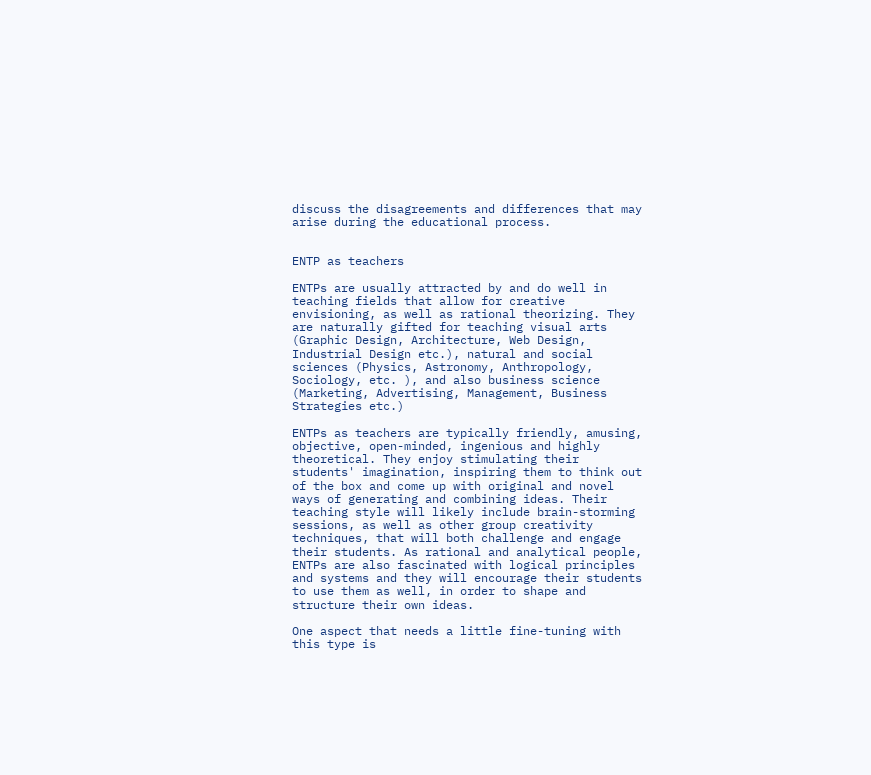discuss the disagreements and differences that may arise during the educational process.


ENTP as teachers

ENTPs are usually attracted by and do well in teaching fields that allow for creative envisioning, as well as rational theorizing. They are naturally gifted for teaching visual arts (Graphic Design, Architecture, Web Design, Industrial Design etc.), natural and social sciences (Physics, Astronomy, Anthropology, Sociology, etc. ), and also business science (Marketing, Advertising, Management, Business Strategies etc.)

ENTPs as teachers are typically friendly, amusing, objective, open-minded, ingenious and highly theoretical. They enjoy stimulating their students' imagination, inspiring them to think out of the box and come up with original and novel ways of generating and combining ideas. Their teaching style will likely include brain-storming sessions, as well as other group creativity techniques, that will both challenge and engage their students. As rational and analytical people, ENTPs are also fascinated with logical principles and systems and they will encourage their students to use them as well, in order to shape and structure their own ideas.

One aspect that needs a little fine-tuning with this type is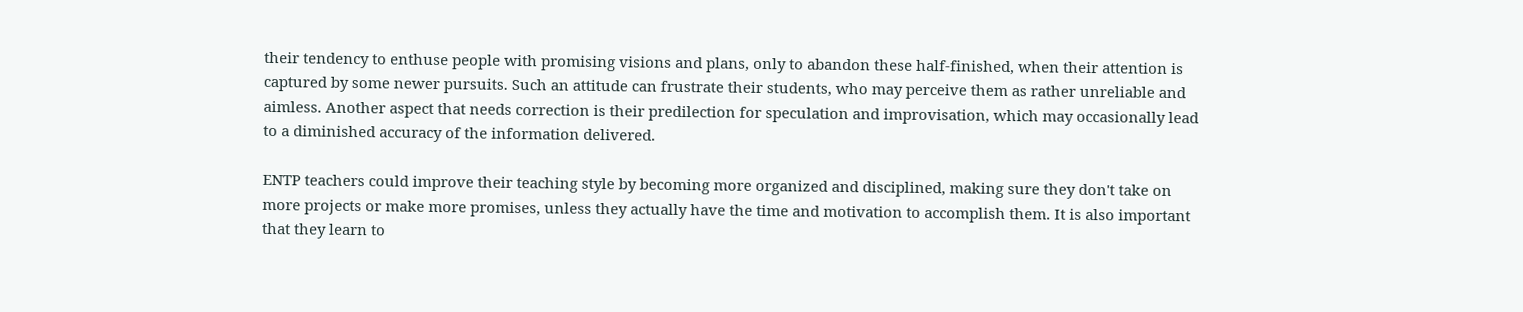their tendency to enthuse people with promising visions and plans, only to abandon these half-finished, when their attention is captured by some newer pursuits. Such an attitude can frustrate their students, who may perceive them as rather unreliable and aimless. Another aspect that needs correction is their predilection for speculation and improvisation, which may occasionally lead to a diminished accuracy of the information delivered.

ENTP teachers could improve their teaching style by becoming more organized and disciplined, making sure they don't take on more projects or make more promises, unless they actually have the time and motivation to accomplish them. It is also important that they learn to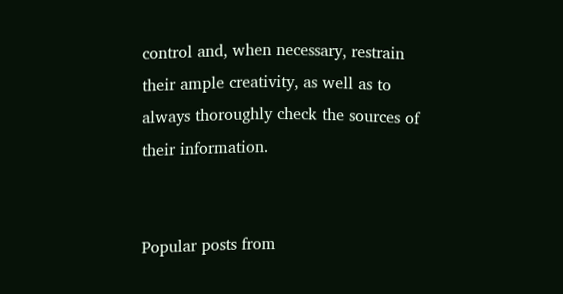control and, when necessary, restrain their ample creativity, as well as to always thoroughly check the sources of their information.


Popular posts from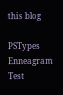this blog

PSTypes Enneagram Test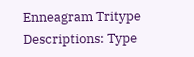Enneagram Tritype Descriptions: Type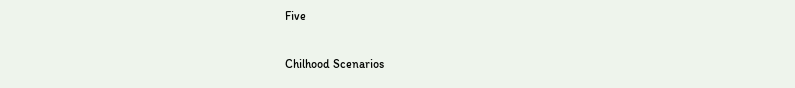Five

Chilhood Scenarios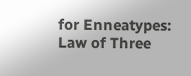for Enneatypes: Law of Three